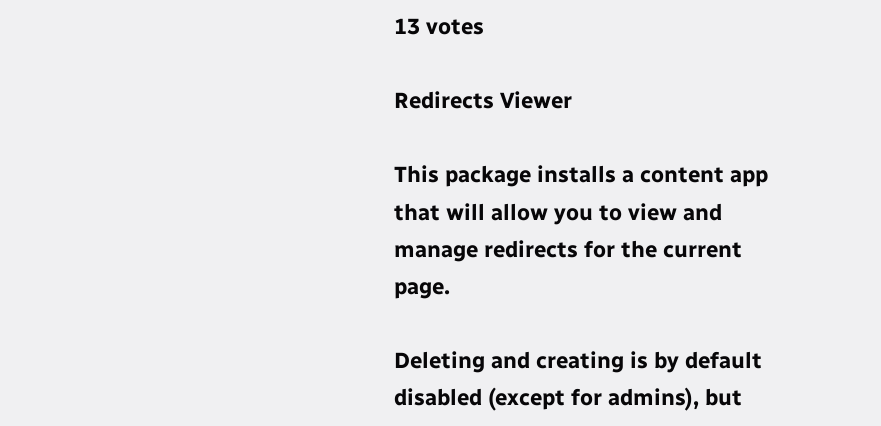13 votes

Redirects Viewer

This package installs a content app that will allow you to view and manage redirects for the current page.

Deleting and creating is by default disabled (except for admins), but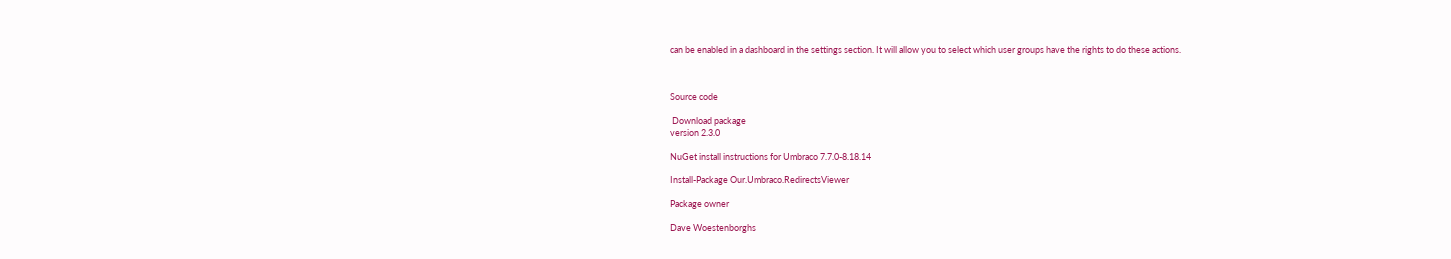can be enabled in a dashboard in the settings section. It will allow you to select which user groups have the rights to do these actions.



Source code

 Download package
version 2.3.0

NuGet install instructions for Umbraco 7.7.0-8.18.14

Install-Package Our.Umbraco.RedirectsViewer

Package owner

Dave Woestenborghs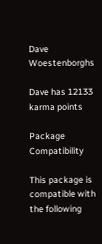Dave Woestenborghs

Dave has 12133 karma points

Package Compatibility

This package is compatible with the following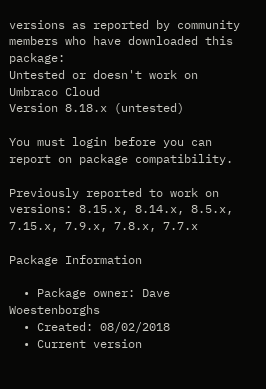versions as reported by community members who have downloaded this package:
Untested or doesn't work on Umbraco Cloud
Version 8.18.x (untested)

You must login before you can report on package compatibility.

Previously reported to work on versions: 8.15.x, 8.14.x, 8.5.x, 7.15.x, 7.9.x, 7.8.x, 7.7.x

Package Information

  • Package owner: Dave Woestenborghs
  • Created: 08/02/2018
  • Current version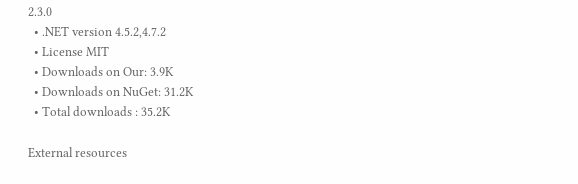2.3.0
  • .NET version 4.5.2,4.7.2
  • License MIT
  • Downloads on Our: 3.9K
  • Downloads on NuGet: 31.2K
  • Total downloads : 35.2K

External resources